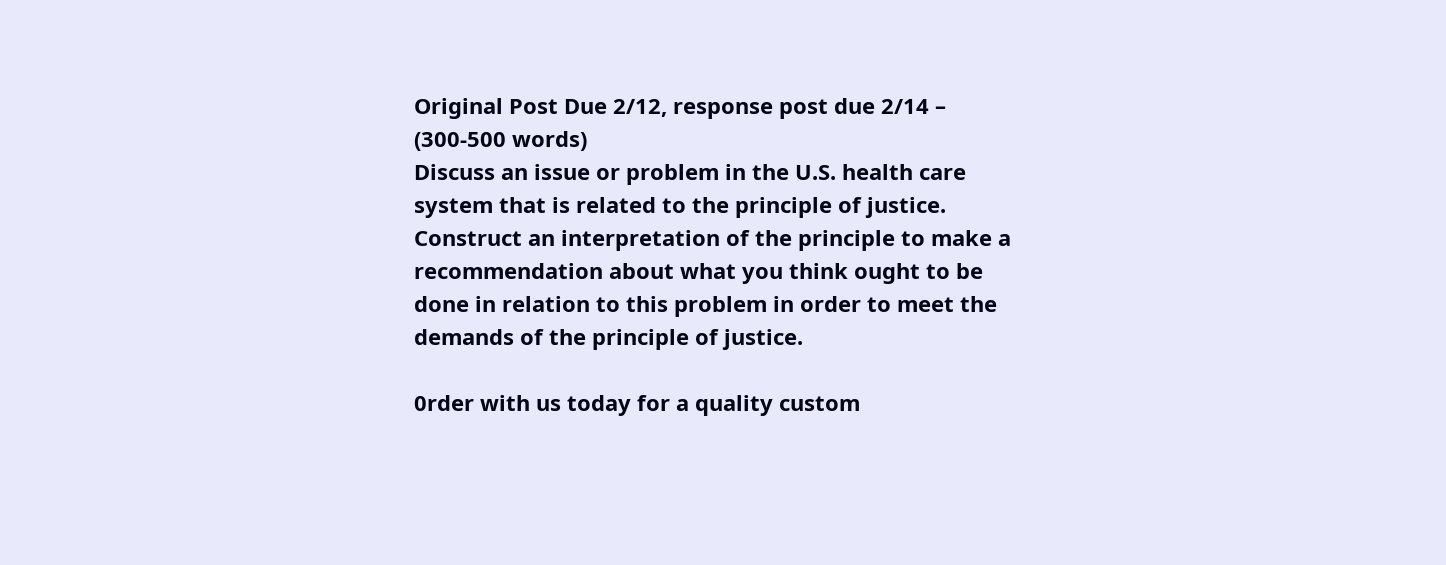Original Post Due 2/12, response post due 2/14 – (300-500 words)
Discuss an issue or problem in the U.S. health care system that is related to the principle of justice. Construct an interpretation of the principle to make a recommendation about what you think ought to be done in relation to this problem in order to meet the demands of the principle of justice.

0rder with us today for a quality custom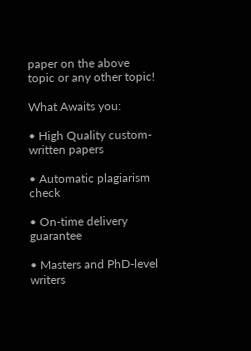paper on the above topic or any other topic!

What Awaits you:

• High Quality custom-written papers

• Automatic plagiarism check

• On-time delivery guarantee

• Masters and PhD-level writers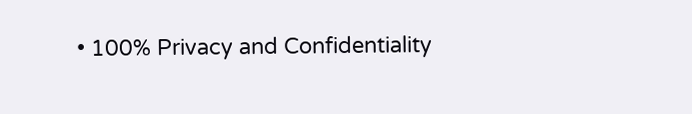• 100% Privacy and Confidentiality